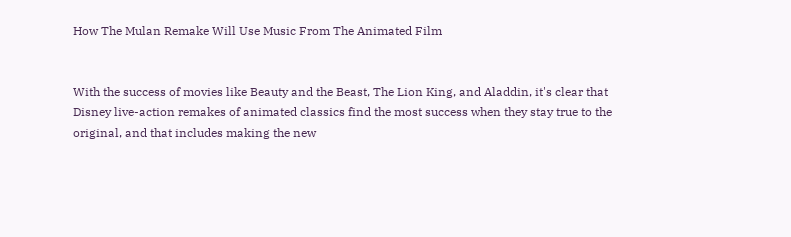How The Mulan Remake Will Use Music From The Animated Film


With the success of movies like Beauty and the Beast, The Lion King, and Aladdin, it's clear that Disney live-action remakes of animated classics find the most success when they stay true to the original, and that includes making the new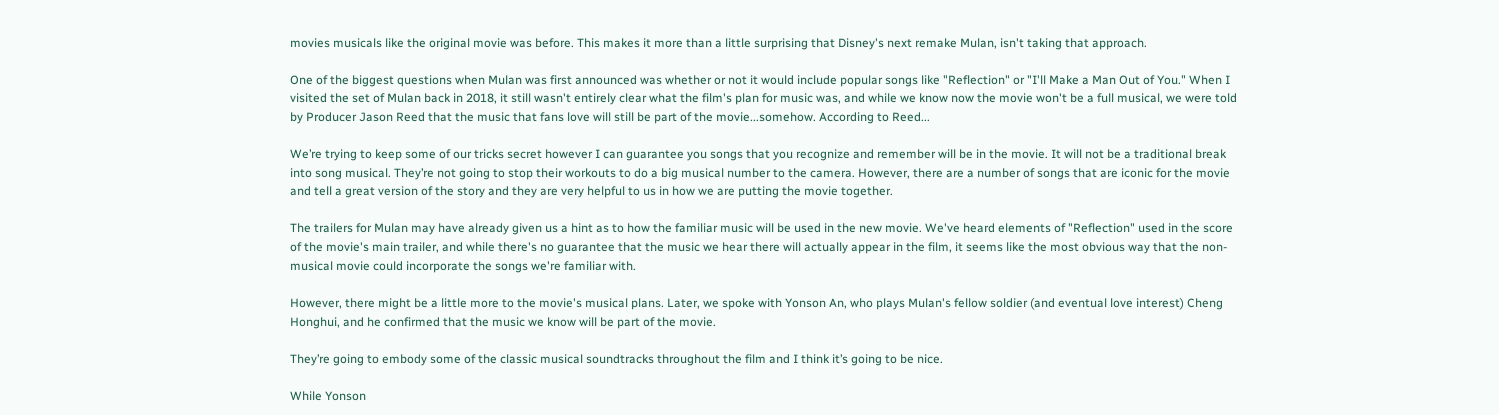movies musicals like the original movie was before. This makes it more than a little surprising that Disney's next remake Mulan, isn't taking that approach.

One of the biggest questions when Mulan was first announced was whether or not it would include popular songs like "Reflection" or "I'll Make a Man Out of You." When I visited the set of Mulan back in 2018, it still wasn't entirely clear what the film's plan for music was, and while we know now the movie won't be a full musical, we were told by Producer Jason Reed that the music that fans love will still be part of the movie...somehow. According to Reed...

We’re trying to keep some of our tricks secret however I can guarantee you songs that you recognize and remember will be in the movie. It will not be a traditional break into song musical. They’re not going to stop their workouts to do a big musical number to the camera. However, there are a number of songs that are iconic for the movie and tell a great version of the story and they are very helpful to us in how we are putting the movie together.

The trailers for Mulan may have already given us a hint as to how the familiar music will be used in the new movie. We've heard elements of "Reflection" used in the score of the movie's main trailer, and while there's no guarantee that the music we hear there will actually appear in the film, it seems like the most obvious way that the non-musical movie could incorporate the songs we're familiar with.

However, there might be a little more to the movie's musical plans. Later, we spoke with Yonson An, who plays Mulan's fellow soldier (and eventual love interest) Cheng Honghui, and he confirmed that the music we know will be part of the movie.

They’re going to embody some of the classic musical soundtracks throughout the film and I think it’s going to be nice.

While Yonson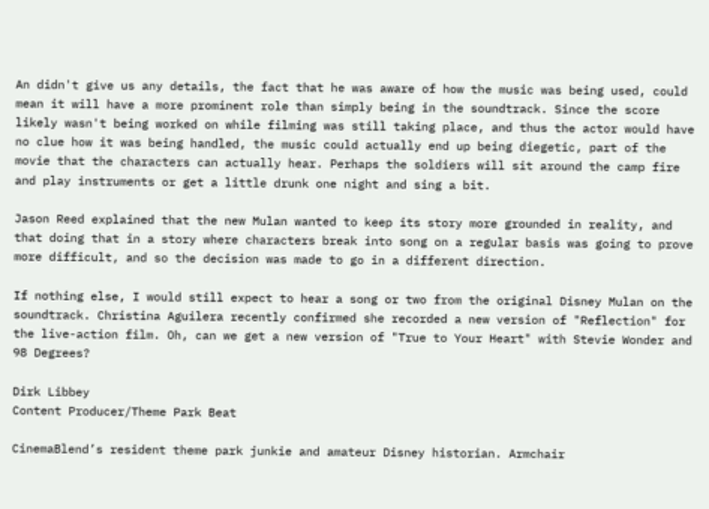An didn't give us any details, the fact that he was aware of how the music was being used, could mean it will have a more prominent role than simply being in the soundtrack. Since the score likely wasn't being worked on while filming was still taking place, and thus the actor would have no clue how it was being handled, the music could actually end up being diegetic, part of the movie that the characters can actually hear. Perhaps the soldiers will sit around the camp fire and play instruments or get a little drunk one night and sing a bit.

Jason Reed explained that the new Mulan wanted to keep its story more grounded in reality, and that doing that in a story where characters break into song on a regular basis was going to prove more difficult, and so the decision was made to go in a different direction.

If nothing else, I would still expect to hear a song or two from the original Disney Mulan on the soundtrack. Christina Aguilera recently confirmed she recorded a new version of "Reflection" for the live-action film. Oh, can we get a new version of "True to Your Heart" with Stevie Wonder and 98 Degrees?

Dirk Libbey
Content Producer/Theme Park Beat

CinemaBlend’s resident theme park junkie and amateur Disney historian. Armchair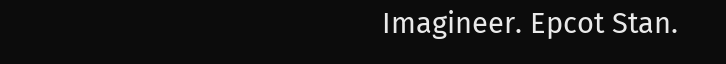Imagineer. Epcot Stan.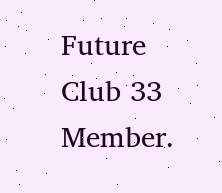Future Club 33 Member.